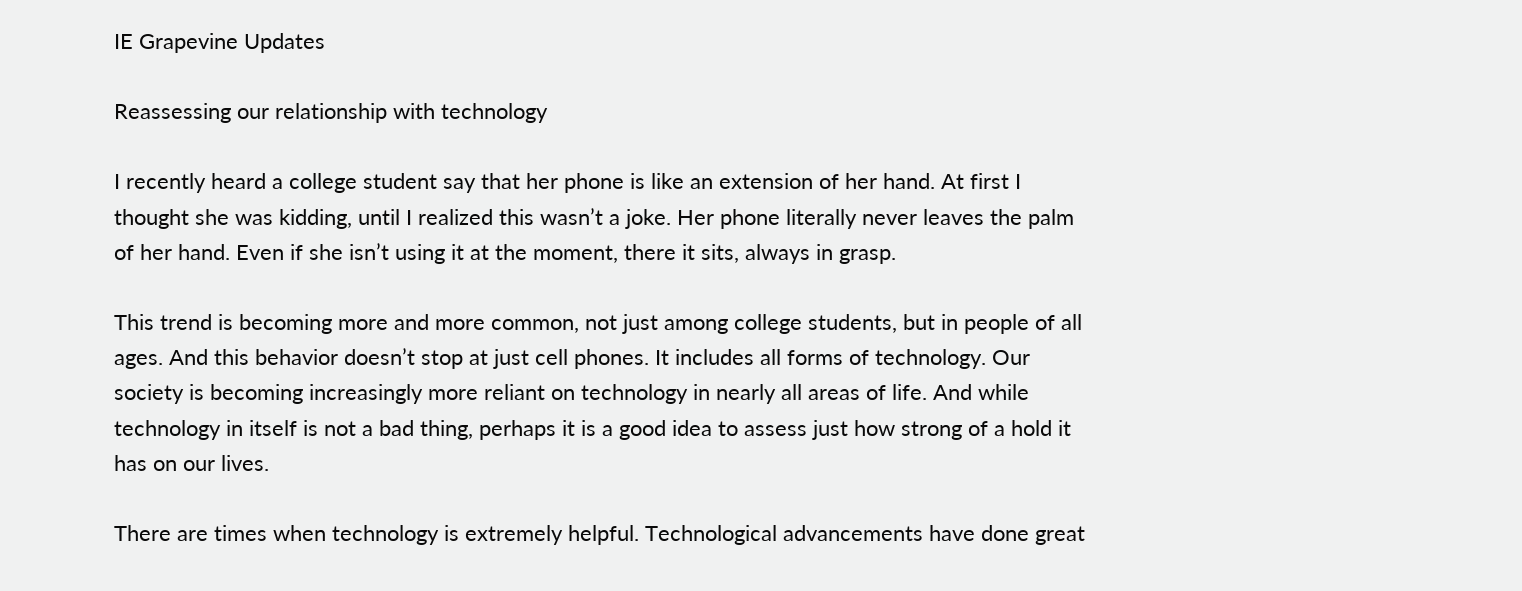IE Grapevine Updates

Reassessing our relationship with technology

I recently heard a college student say that her phone is like an extension of her hand. At first I thought she was kidding, until I realized this wasn’t a joke. Her phone literally never leaves the palm of her hand. Even if she isn’t using it at the moment, there it sits, always in grasp.

This trend is becoming more and more common, not just among college students, but in people of all ages. And this behavior doesn’t stop at just cell phones. It includes all forms of technology. Our society is becoming increasingly more reliant on technology in nearly all areas of life. And while technology in itself is not a bad thing, perhaps it is a good idea to assess just how strong of a hold it has on our lives.

There are times when technology is extremely helpful. Technological advancements have done great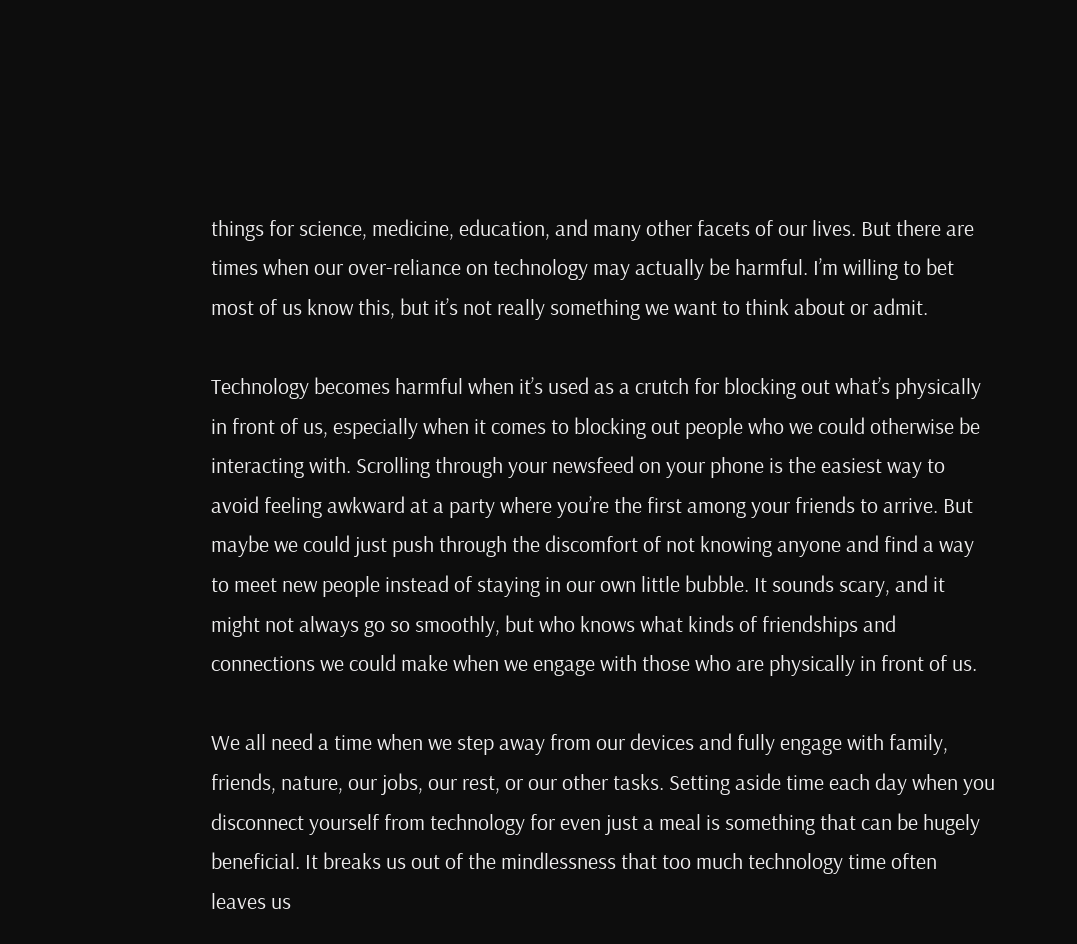things for science, medicine, education, and many other facets of our lives. But there are times when our over-reliance on technology may actually be harmful. I’m willing to bet most of us know this, but it’s not really something we want to think about or admit.

Technology becomes harmful when it’s used as a crutch for blocking out what’s physically in front of us, especially when it comes to blocking out people who we could otherwise be interacting with. Scrolling through your newsfeed on your phone is the easiest way to avoid feeling awkward at a party where you’re the first among your friends to arrive. But maybe we could just push through the discomfort of not knowing anyone and find a way to meet new people instead of staying in our own little bubble. It sounds scary, and it might not always go so smoothly, but who knows what kinds of friendships and connections we could make when we engage with those who are physically in front of us.

We all need a time when we step away from our devices and fully engage with family, friends, nature, our jobs, our rest, or our other tasks. Setting aside time each day when you disconnect yourself from technology for even just a meal is something that can be hugely beneficial. It breaks us out of the mindlessness that too much technology time often leaves us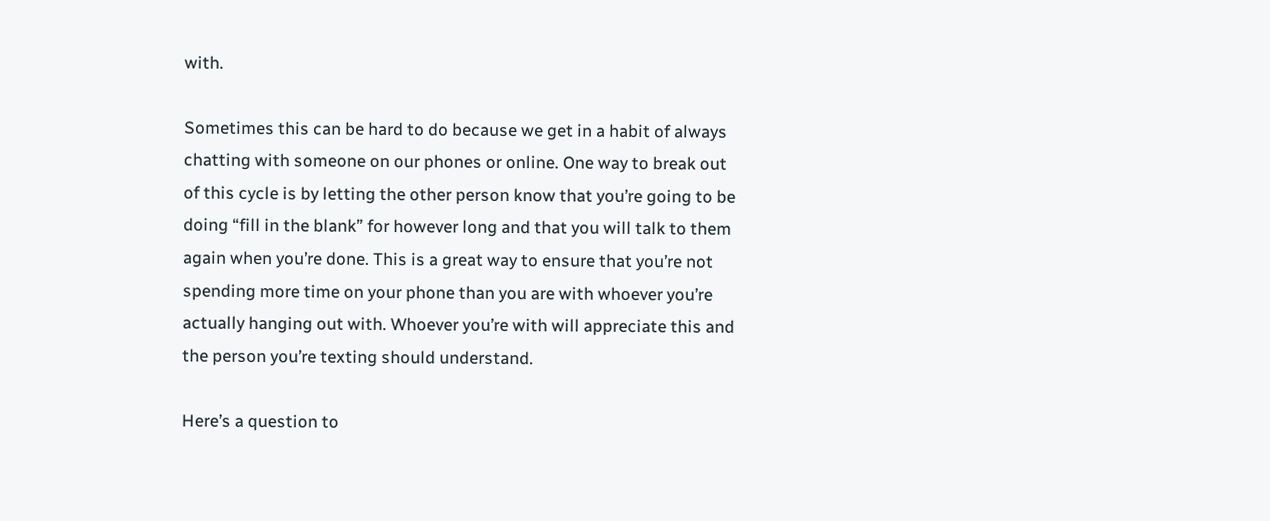with.

Sometimes this can be hard to do because we get in a habit of always chatting with someone on our phones or online. One way to break out of this cycle is by letting the other person know that you’re going to be doing “fill in the blank” for however long and that you will talk to them again when you’re done. This is a great way to ensure that you’re not spending more time on your phone than you are with whoever you’re actually hanging out with. Whoever you’re with will appreciate this and the person you’re texting should understand.

Here’s a question to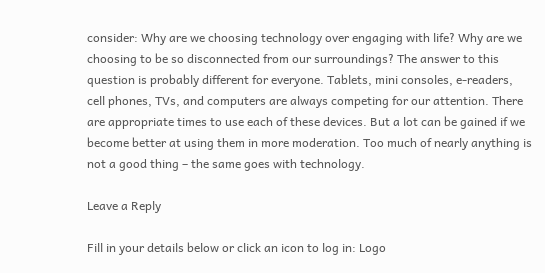consider: Why are we choosing technology over engaging with life? Why are we choosing to be so disconnected from our surroundings? The answer to this question is probably different for everyone. Tablets, mini consoles, e-readers, cell phones, TVs, and computers are always competing for our attention. There are appropriate times to use each of these devices. But a lot can be gained if we become better at using them in more moderation. Too much of nearly anything is not a good thing – the same goes with technology.

Leave a Reply

Fill in your details below or click an icon to log in: Logo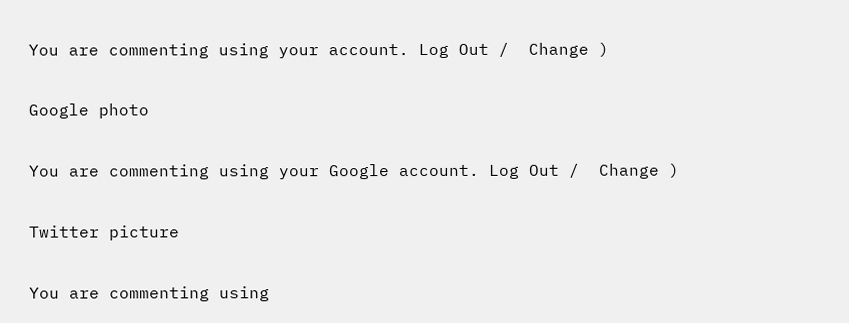You are commenting using your account. Log Out /  Change )

Google photo

You are commenting using your Google account. Log Out /  Change )

Twitter picture

You are commenting using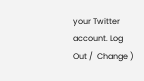your Twitter account. Log Out /  Change )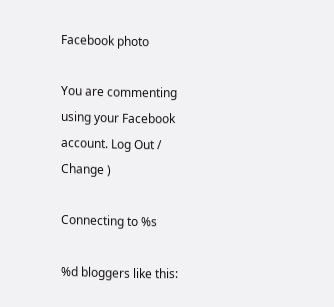Facebook photo

You are commenting using your Facebook account. Log Out /  Change )

Connecting to %s

%d bloggers like this: